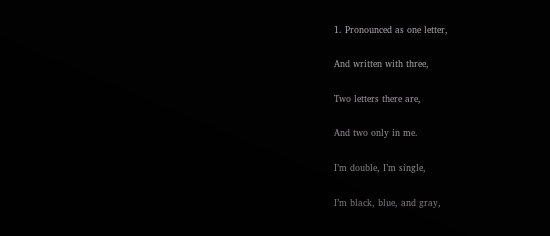1. Pronounced as one letter,

And written with three,

Two letters there are,

And two only in me.

I’m double, I’m single,

I’m black, blue, and gray,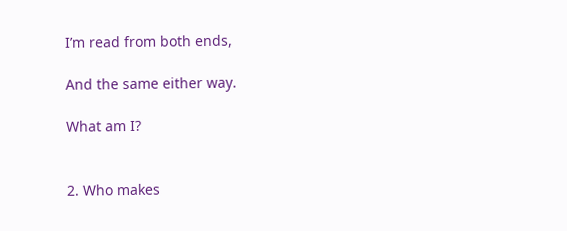I’m read from both ends,

And the same either way.

What am I?


2. Who makes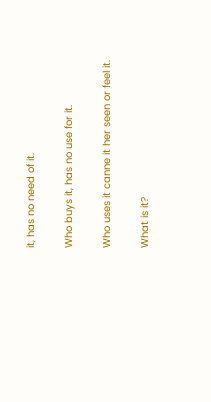it, has no need of it.

Who buys it, has no use for it.

Who uses it canne it her seen or feel it.

What is it?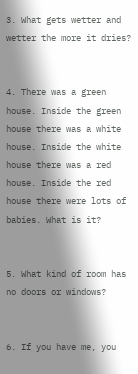3. What gets wetter and wetter the more it dries?


4. There was a green house. Inside the green house there was a white house. Inside the white house there was a red house. Inside the red house there were lots of babies. What is it?


5. What kind of room has no doors or windows?


6. If you have me, you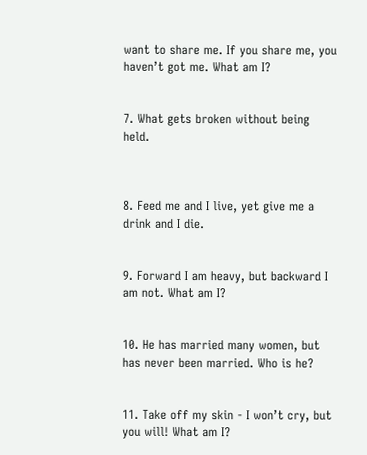want to share me. If you share me, you haven’t got me. What am I?


7. What gets broken without being held.



8. Feed me and I live, yet give me a drink and I die.


9. Forward I am heavy, but backward I am not. What am I?


10. He has married many women, but has never been married. Who is he?


11. Take off my skin - I won’t cry, but you will! What am I?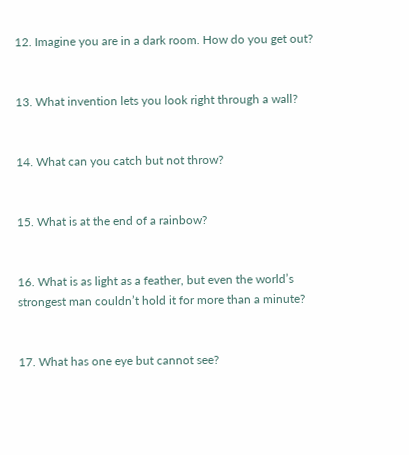12. Imagine you are in a dark room. How do you get out?


13. What invention lets you look right through a wall?


14. What can you catch but not throw?


15. What is at the end of a rainbow?


16. What is as light as a feather, but even the world’s strongest man couldn’t hold it for more than a minute?


17. What has one eye but cannot see?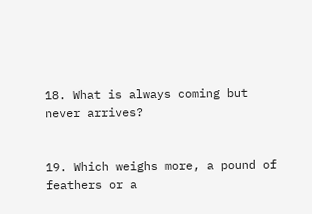18. What is always coming but never arrives?


19. Which weighs more, a pound of feathers or a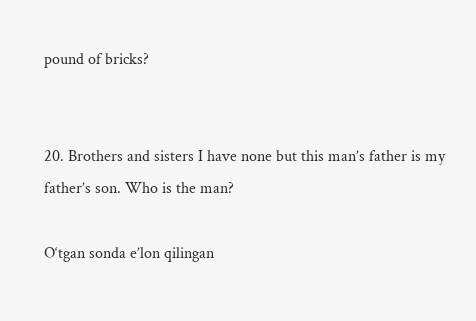pound of bricks?


20. Brothers and sisters I have none but this man’s father is my father’s son. Who is the man?

O‘tgan sonda e’lon qilingan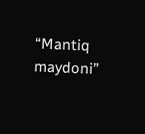“Mantiq maydoni”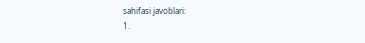sahifasi javoblari:
1.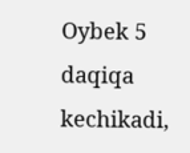Oybek 5 daqiqa kechikadi,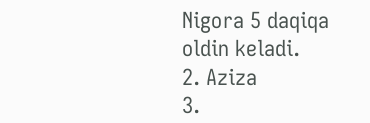Nigora 5 daqiqa oldin keladi.
2. Aziza
3.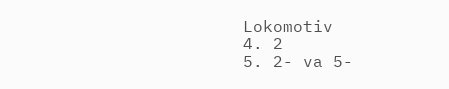Lokomotiv
4. 2
5. 2- va 5-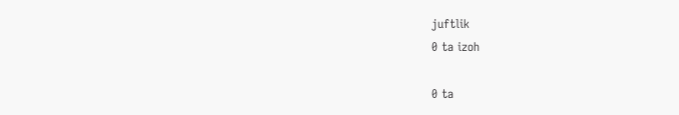juftlik
0 ta izoh

0 ta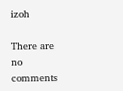izoh

There are no comments